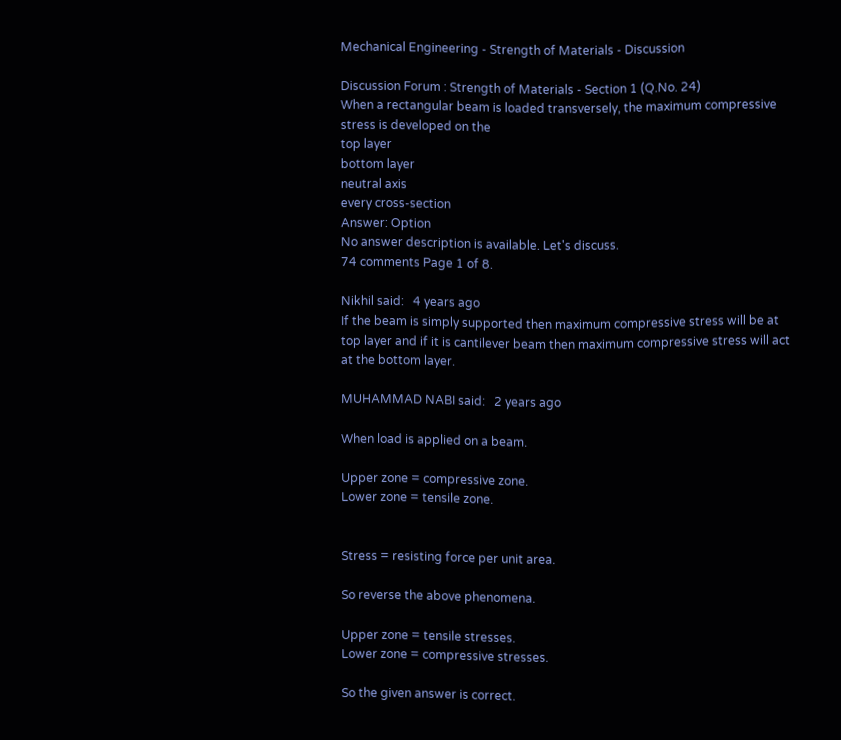Mechanical Engineering - Strength of Materials - Discussion

Discussion Forum : Strength of Materials - Section 1 (Q.No. 24)
When a rectangular beam is loaded transversely, the maximum compressive stress is developed on the
top layer
bottom layer
neutral axis
every cross-section
Answer: Option
No answer description is available. Let's discuss.
74 comments Page 1 of 8.

Nikhil said:   4 years ago
If the beam is simply supported then maximum compressive stress will be at top layer and if it is cantilever beam then maximum compressive stress will act at the bottom layer.

MUHAMMAD NABI said:   2 years ago

When load is applied on a beam.

Upper zone = compressive zone.
Lower zone = tensile zone.


Stress = resisting force per unit area.

So reverse the above phenomena.

Upper zone = tensile stresses.
Lower zone = compressive stresses.

So the given answer is correct.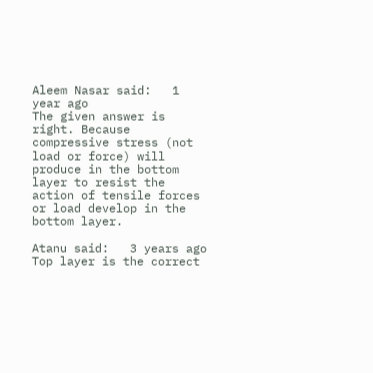Aleem Nasar said:   1 year ago
The given answer is right. Because compressive stress (not load or force) will produce in the bottom layer to resist the action of tensile forces or load develop in the bottom layer.

Atanu said:   3 years ago
Top layer is the correct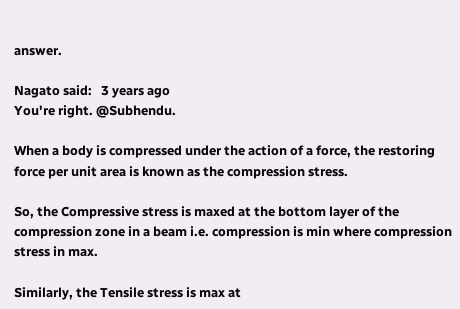answer.

Nagato said:   3 years ago
You're right. @Subhendu.

When a body is compressed under the action of a force, the restoring force per unit area is known as the compression stress.

So, the Compressive stress is maxed at the bottom layer of the compression zone in a beam i.e. compression is min where compression stress in max.

Similarly, the Tensile stress is max at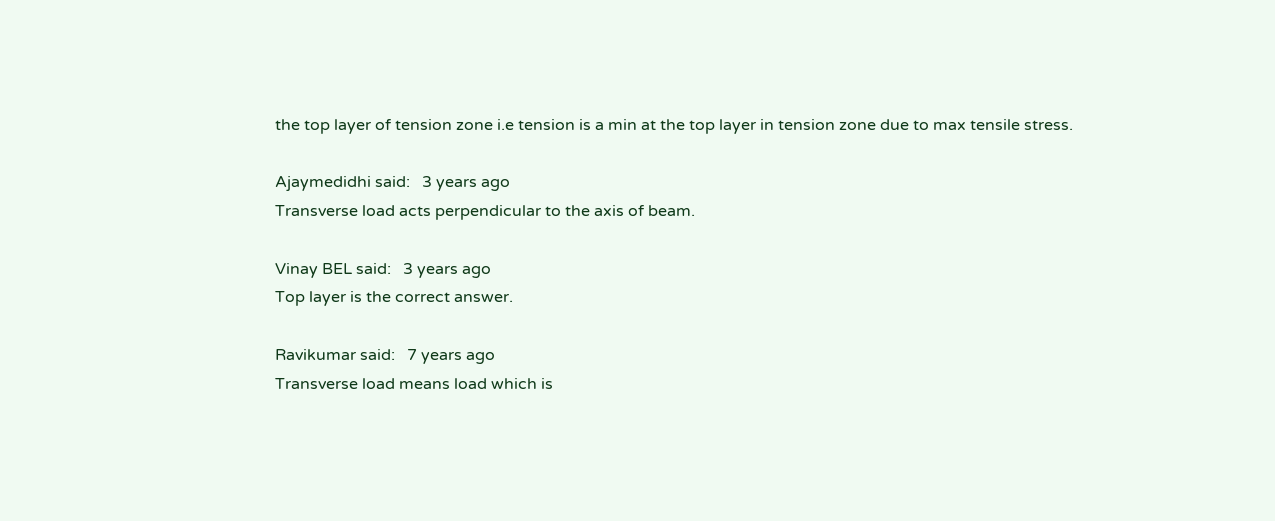the top layer of tension zone i.e tension is a min at the top layer in tension zone due to max tensile stress.

Ajaymedidhi said:   3 years ago
Transverse load acts perpendicular to the axis of beam.

Vinay BEL said:   3 years ago
Top layer is the correct answer.

Ravikumar said:   7 years ago
Transverse load means load which is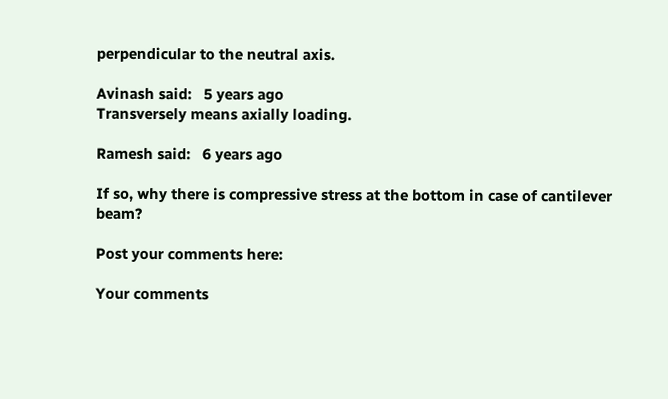perpendicular to the neutral axis.

Avinash said:   5 years ago
Transversely means axially loading.

Ramesh said:   6 years ago

If so, why there is compressive stress at the bottom in case of cantilever beam?

Post your comments here:

Your comments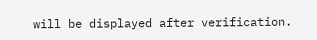will be displayed after verification.